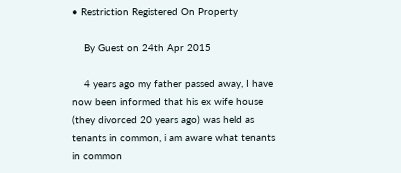• Restriction Registered On Property

    By Guest on 24th Apr 2015

    4 years ago my father passed away, I have now been informed that his ex wife house (they divorced 20 years ago) was held as tenants in common, i am aware what tenants in common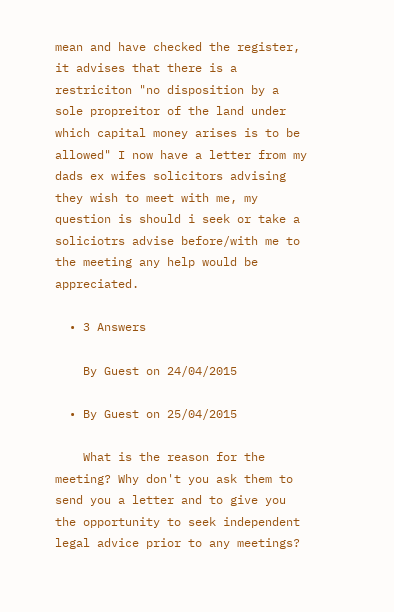mean and have checked the register, it advises that there is a restriciton "no disposition by a sole propreitor of the land under which capital money arises is to be allowed" I now have a letter from my dads ex wifes solicitors advising they wish to meet with me, my question is should i seek or take a soliciotrs advise before/with me to the meeting any help would be appreciated.

  • 3 Answers

    By Guest on 24/04/2015

  • By Guest on 25/04/2015

    What is the reason for the meeting? Why don't you ask them to send you a letter and to give you the opportunity to seek independent legal advice prior to any meetings?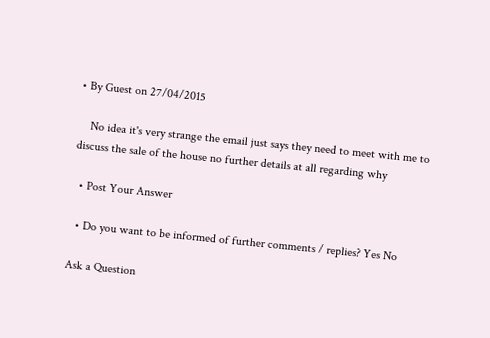• By Guest on 27/04/2015

    No idea it's very strange the email just says they need to meet with me to discuss the sale of the house no further details at all regarding why

  • Post Your Answer

  • Do you want to be informed of further comments / replies? Yes No

Ask a Question